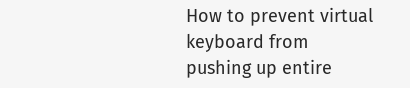How to prevent virtual keyboard from pushing up entire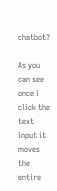chatbot?

As you can see once i click the text input it moves the entire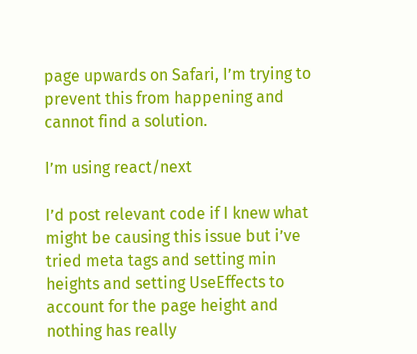page upwards on Safari, I’m trying to prevent this from happening and cannot find a solution.

I’m using react/next

I’d post relevant code if I knew what might be causing this issue but i’ve tried meta tags and setting min heights and setting UseEffects to account for the page height and nothing has really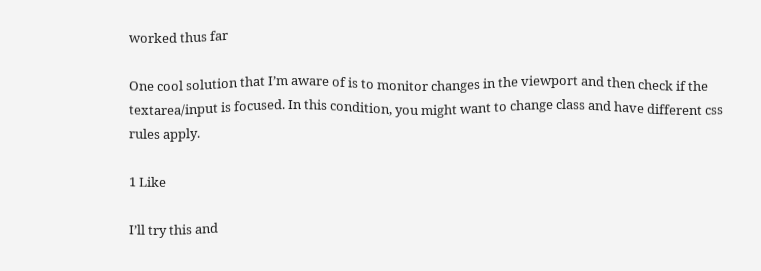worked thus far

One cool solution that I’m aware of is to monitor changes in the viewport and then check if the textarea/input is focused. In this condition, you might want to change class and have different css rules apply.

1 Like

I’ll try this and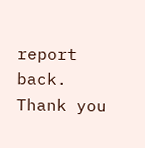report back. Thank you